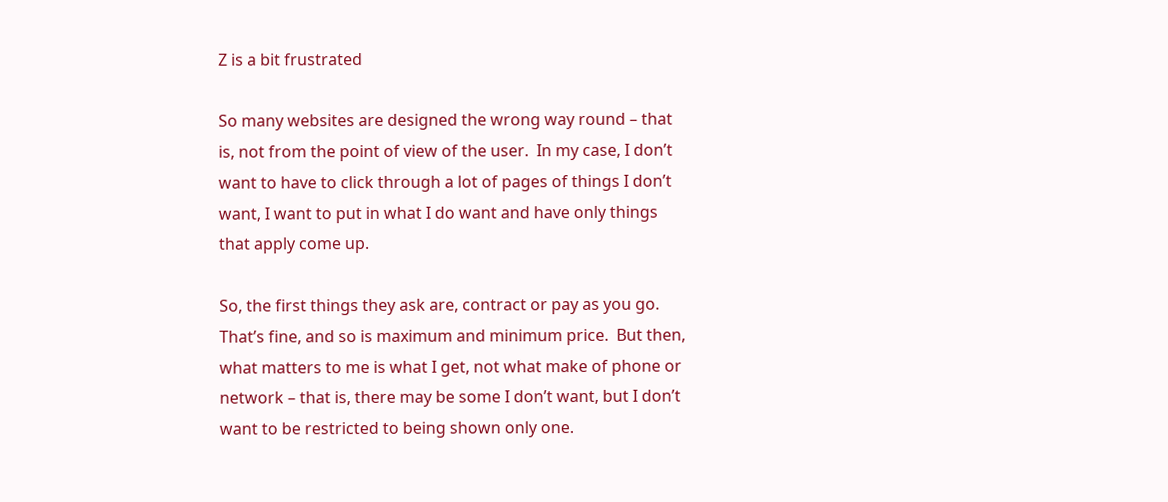Z is a bit frustrated

So many websites are designed the wrong way round – that is, not from the point of view of the user.  In my case, I don’t want to have to click through a lot of pages of things I don’t want, I want to put in what I do want and have only things that apply come up.

So, the first things they ask are, contract or pay as you go.  That’s fine, and so is maximum and minimum price.  But then, what matters to me is what I get, not what make of phone or network – that is, there may be some I don’t want, but I don’t want to be restricted to being shown only one.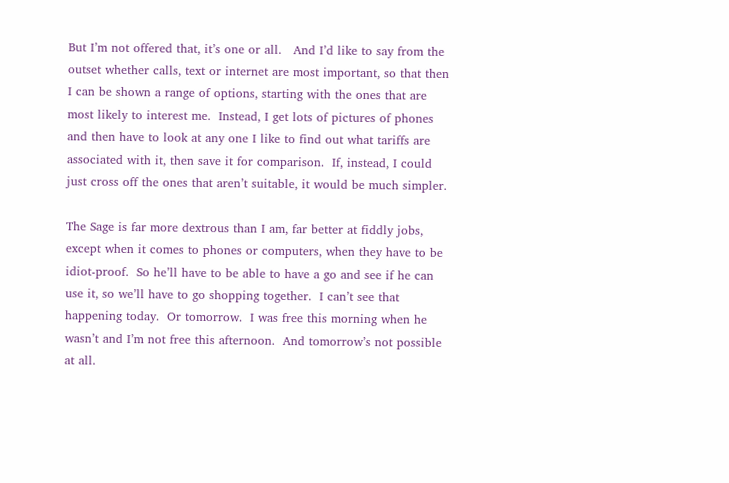But I’m not offered that, it’s one or all.   And I’d like to say from the outset whether calls, text or internet are most important, so that then I can be shown a range of options, starting with the ones that are most likely to interest me.  Instead, I get lots of pictures of phones and then have to look at any one I like to find out what tariffs are associated with it, then save it for comparison.  If, instead, I could just cross off the ones that aren’t suitable, it would be much simpler.

The Sage is far more dextrous than I am, far better at fiddly jobs, except when it comes to phones or computers, when they have to be idiot-proof.  So he’ll have to be able to have a go and see if he can use it, so we’ll have to go shopping together.  I can’t see that happening today.  Or tomorrow.  I was free this morning when he wasn’t and I’m not free this afternoon.  And tomorrow’s not possible at all.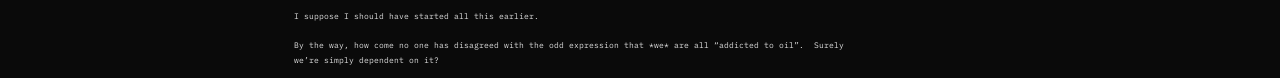I suppose I should have started all this earlier.

By the way, how come no one has disagreed with the odd expression that *we* are all “addicted to oil”.  Surely we’re simply dependent on it?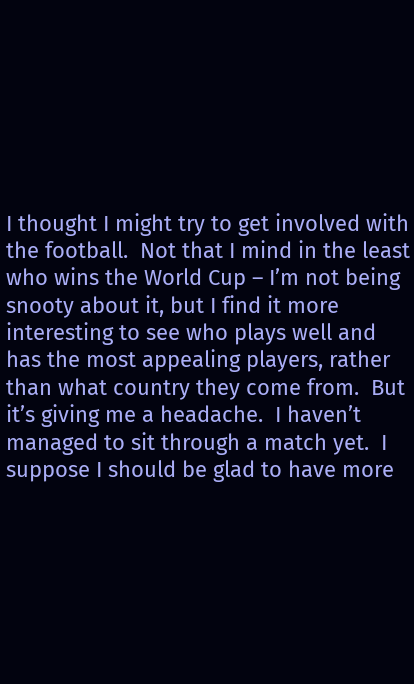I thought I might try to get involved with the football.  Not that I mind in the least who wins the World Cup – I’m not being snooty about it, but I find it more interesting to see who plays well and has the most appealing players, rather than what country they come from.  But it’s giving me a headache.  I haven’t managed to sit through a match yet.  I suppose I should be glad to have more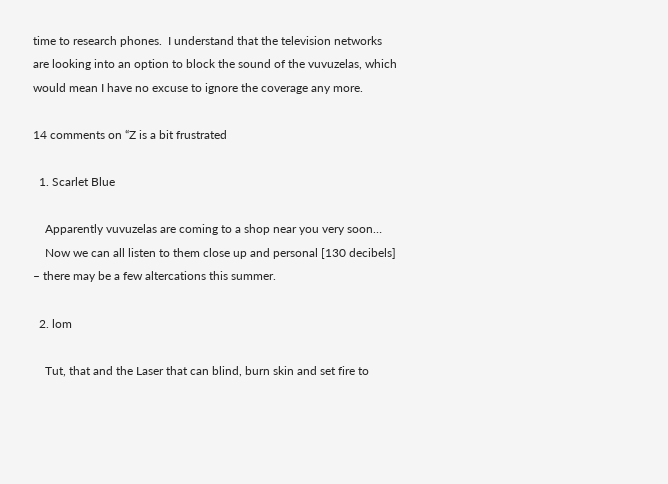time to research phones.  I understand that the television networks are looking into an option to block the sound of the vuvuzelas, which would mean I have no excuse to ignore the coverage any more.

14 comments on “Z is a bit frustrated

  1. Scarlet Blue

    Apparently vuvuzelas are coming to a shop near you very soon…
    Now we can all listen to them close up and personal [130 decibels] – there may be a few altercations this summer.

  2. lom

    Tut, that and the Laser that can blind, burn skin and set fire to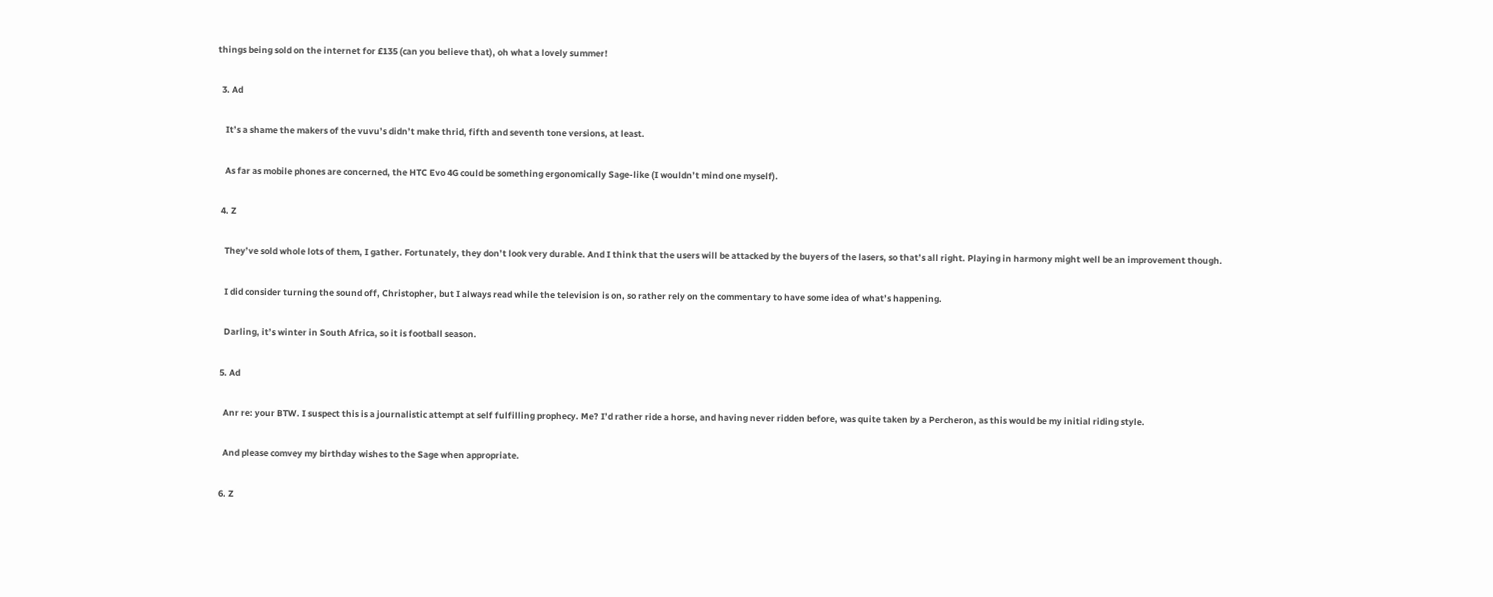things being sold on the internet for £135 (can you believe that), oh what a lovely summer!

  3. Ad

    It’s a shame the makers of the vuvu’s didn’t make thrid, fifth and seventh tone versions, at least.

    As far as mobile phones are concerned, the HTC Evo 4G could be something ergonomically Sage-like (I wouldn’t mind one myself).

  4. Z

    They’ve sold whole lots of them, I gather. Fortunately, they don’t look very durable. And I think that the users will be attacked by the buyers of the lasers, so that’s all right. Playing in harmony might well be an improvement though.

    I did consider turning the sound off, Christopher, but I always read while the television is on, so rather rely on the commentary to have some idea of what’s happening.

    Darling, it’s winter in South Africa, so it is football season.

  5. Ad

    Anr re: your BTW. I suspect this is a journalistic attempt at self fulfilling prophecy. Me? I’d rather ride a horse, and having never ridden before, was quite taken by a Percheron, as this would be my initial riding style.

    And please comvey my birthday wishes to the Sage when appropriate.

  6. Z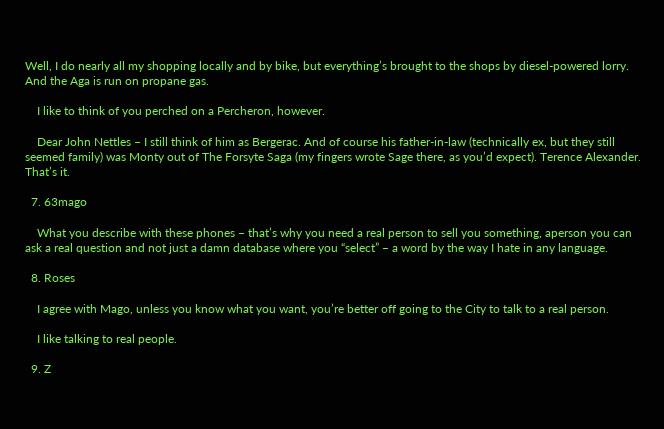Well, I do nearly all my shopping locally and by bike, but everything’s brought to the shops by diesel-powered lorry. And the Aga is run on propane gas.

    I like to think of you perched on a Percheron, however.

    Dear John Nettles – I still think of him as Bergerac. And of course his father-in-law (technically ex, but they still seemed family) was Monty out of The Forsyte Saga (my fingers wrote Sage there, as you’d expect). Terence Alexander. That’s it.

  7. 63mago

    What you describe with these phones – that’s why you need a real person to sell you something, aperson you can ask a real question and not just a damn database where you “select” – a word by the way I hate in any language.

  8. Roses

    I agree with Mago, unless you know what you want, you’re better off going to the City to talk to a real person.

    I like talking to real people.

  9. Z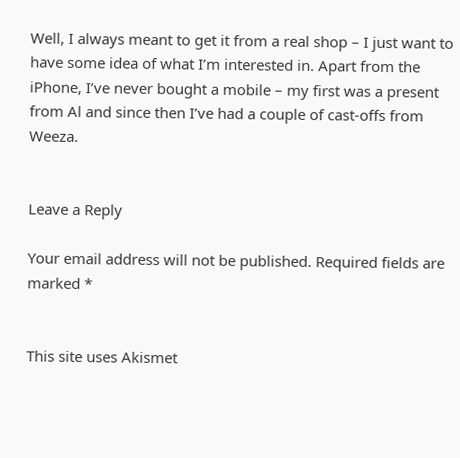Well, I always meant to get it from a real shop – I just want to have some idea of what I’m interested in. Apart from the iPhone, I’ve never bought a mobile – my first was a present from Al and since then I’ve had a couple of cast-offs from Weeza.


Leave a Reply

Your email address will not be published. Required fields are marked *


This site uses Akismet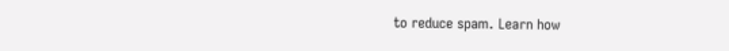to reduce spam. Learn how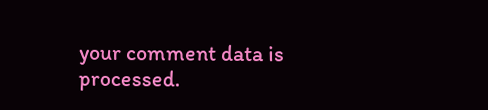your comment data is processed.